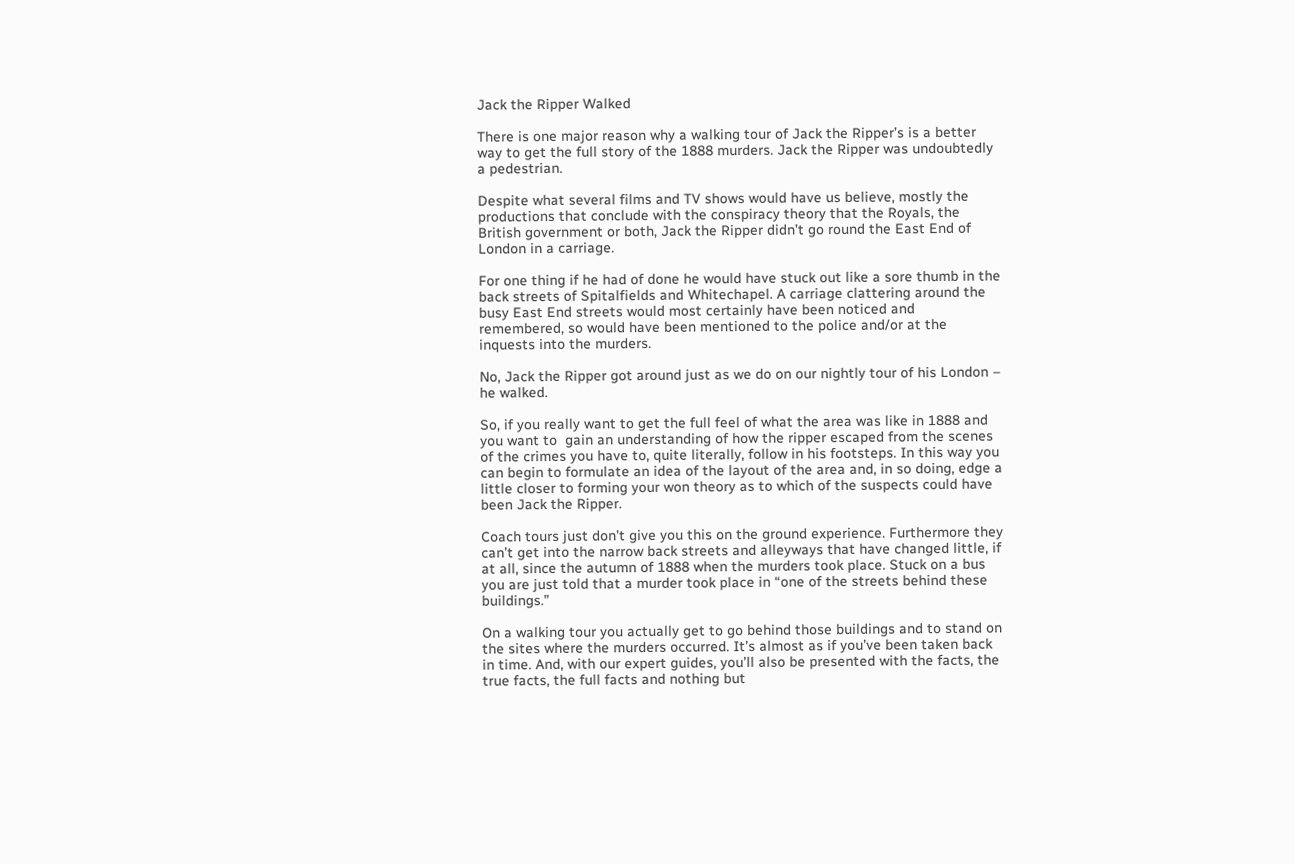Jack the Ripper Walked

There is one major reason why a walking tour of Jack the Ripper’s is a better way to get the full story of the 1888 murders. Jack the Ripper was undoubtedly a pedestrian.

Despite what several films and TV shows would have us believe, mostly the productions that conclude with the conspiracy theory that the Royals, the British government or both, Jack the Ripper didn’t go round the East End of London in a carriage.

For one thing if he had of done he would have stuck out like a sore thumb in the back streets of Spitalfields and Whitechapel. A carriage clattering around the busy East End streets would most certainly have been noticed and remembered, so would have been mentioned to the police and/or at the inquests into the murders.

No, Jack the Ripper got around just as we do on our nightly tour of his London – he walked.

So, if you really want to get the full feel of what the area was like in 1888 and you want to  gain an understanding of how the ripper escaped from the scenes of the crimes you have to, quite literally, follow in his footsteps. In this way you can begin to formulate an idea of the layout of the area and, in so doing, edge a little closer to forming your won theory as to which of the suspects could have been Jack the Ripper.

Coach tours just don’t give you this on the ground experience. Furthermore they can’t get into the narrow back streets and alleyways that have changed little, if at all, since the autumn of 1888 when the murders took place. Stuck on a bus you are just told that a murder took place in “one of the streets behind these buildings.”

On a walking tour you actually get to go behind those buildings and to stand on the sites where the murders occurred. It’s almost as if you’ve been taken back in time. And, with our expert guides, you’ll also be presented with the facts, the true facts, the full facts and nothing but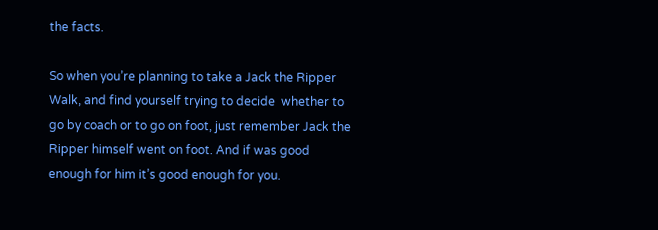the facts.

So when you’re planning to take a Jack the Ripper Walk, and find yourself trying to decide  whether to go by coach or to go on foot, just remember Jack the Ripper himself went on foot. And if was good enough for him it’s good enough for you.